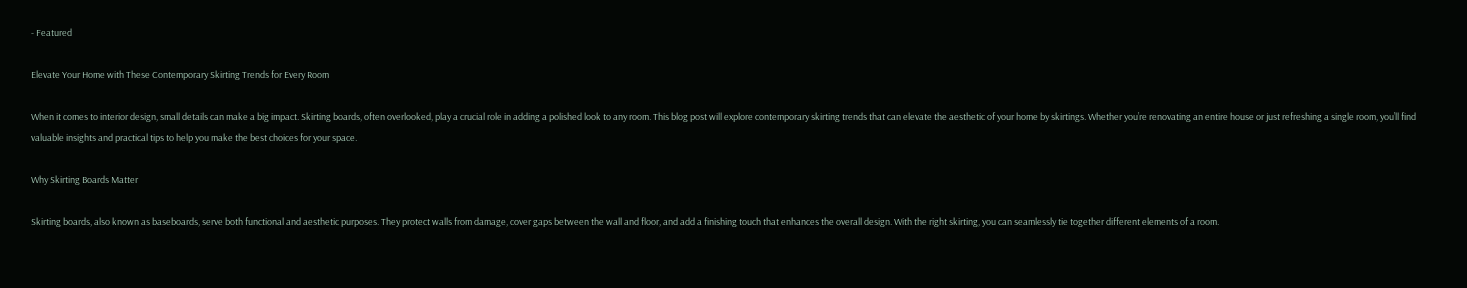- Featured

Elevate Your Home with These Contemporary Skirting Trends for Every Room

When it comes to interior design, small details can make a big impact. Skirting boards, often overlooked, play a crucial role in adding a polished look to any room. This blog post will explore contemporary skirting trends that can elevate the aesthetic of your home by skirtings. Whether you’re renovating an entire house or just refreshing a single room, you’ll find valuable insights and practical tips to help you make the best choices for your space.

Why Skirting Boards Matter

Skirting boards, also known as baseboards, serve both functional and aesthetic purposes. They protect walls from damage, cover gaps between the wall and floor, and add a finishing touch that enhances the overall design. With the right skirting, you can seamlessly tie together different elements of a room.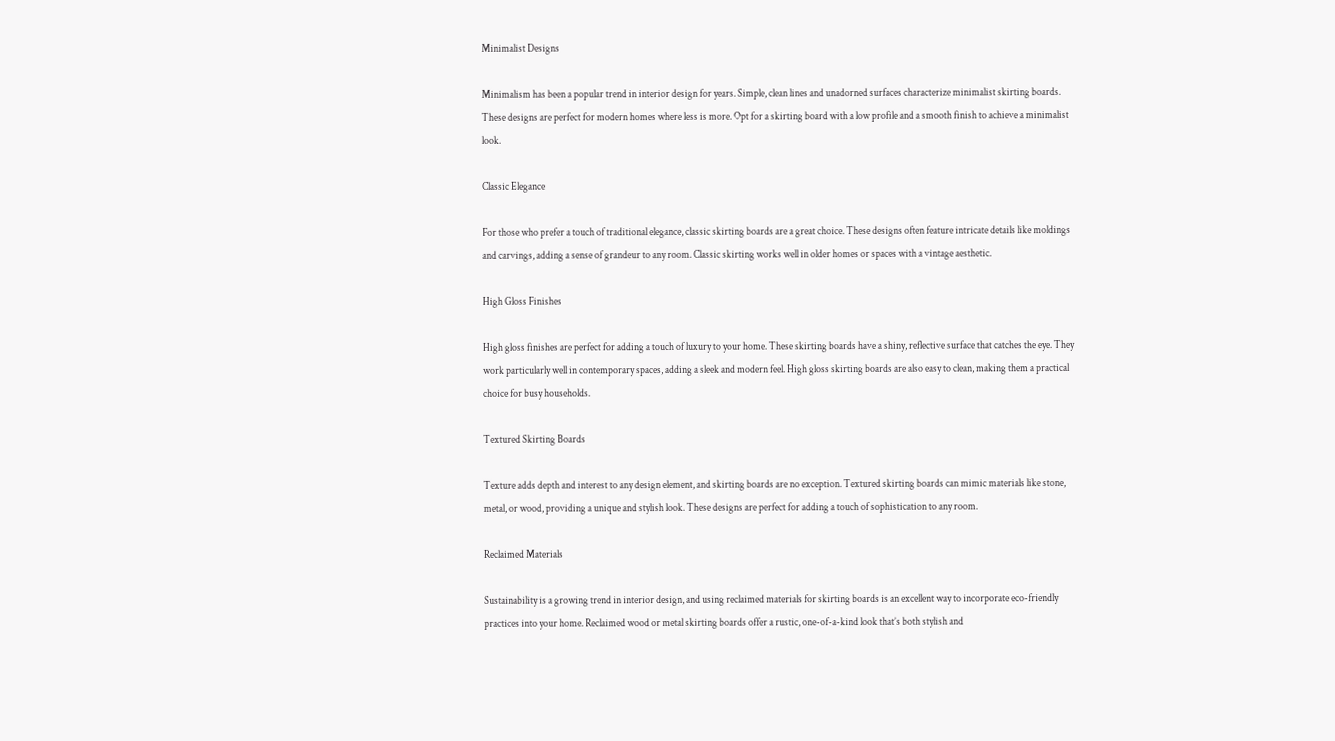Minimalist Designs

Minimalism has been a popular trend in interior design for years. Simple, clean lines and unadorned surfaces characterize minimalist skirting boards. These designs are perfect for modern homes where less is more. Opt for a skirting board with a low profile and a smooth finish to achieve a minimalist look.

Classic Elegance

For those who prefer a touch of traditional elegance, classic skirting boards are a great choice. These designs often feature intricate details like moldings and carvings, adding a sense of grandeur to any room. Classic skirting works well in older homes or spaces with a vintage aesthetic.

High Gloss Finishes

High gloss finishes are perfect for adding a touch of luxury to your home. These skirting boards have a shiny, reflective surface that catches the eye. They work particularly well in contemporary spaces, adding a sleek and modern feel. High gloss skirting boards are also easy to clean, making them a practical choice for busy households.

Textured Skirting Boards

Texture adds depth and interest to any design element, and skirting boards are no exception. Textured skirting boards can mimic materials like stone, metal, or wood, providing a unique and stylish look. These designs are perfect for adding a touch of sophistication to any room.

Reclaimed Materials

Sustainability is a growing trend in interior design, and using reclaimed materials for skirting boards is an excellent way to incorporate eco-friendly practices into your home. Reclaimed wood or metal skirting boards offer a rustic, one-of-a-kind look that’s both stylish and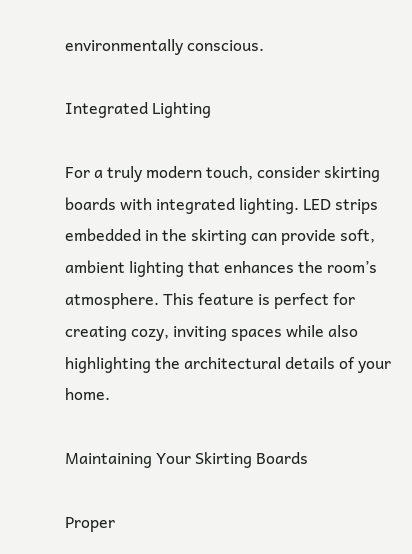environmentally conscious.

Integrated Lighting

For a truly modern touch, consider skirting boards with integrated lighting. LED strips embedded in the skirting can provide soft, ambient lighting that enhances the room’s atmosphere. This feature is perfect for creating cozy, inviting spaces while also highlighting the architectural details of your home.

Maintaining Your Skirting Boards

Proper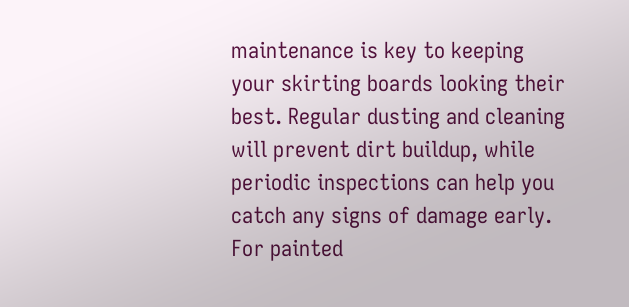maintenance is key to keeping your skirting boards looking their best. Regular dusting and cleaning will prevent dirt buildup, while periodic inspections can help you catch any signs of damage early. For painted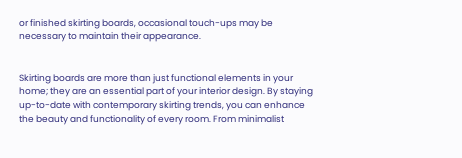or finished skirting boards, occasional touch-ups may be necessary to maintain their appearance.


Skirting boards are more than just functional elements in your home; they are an essential part of your interior design. By staying up-to-date with contemporary skirting trends, you can enhance the beauty and functionality of every room. From minimalist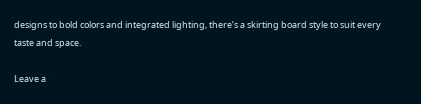designs to bold colors and integrated lighting, there’s a skirting board style to suit every taste and space.

Leave a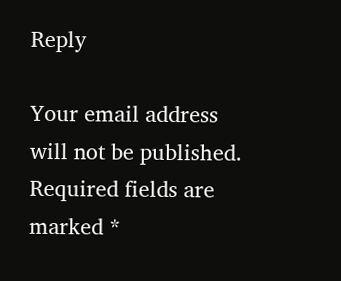Reply

Your email address will not be published. Required fields are marked *